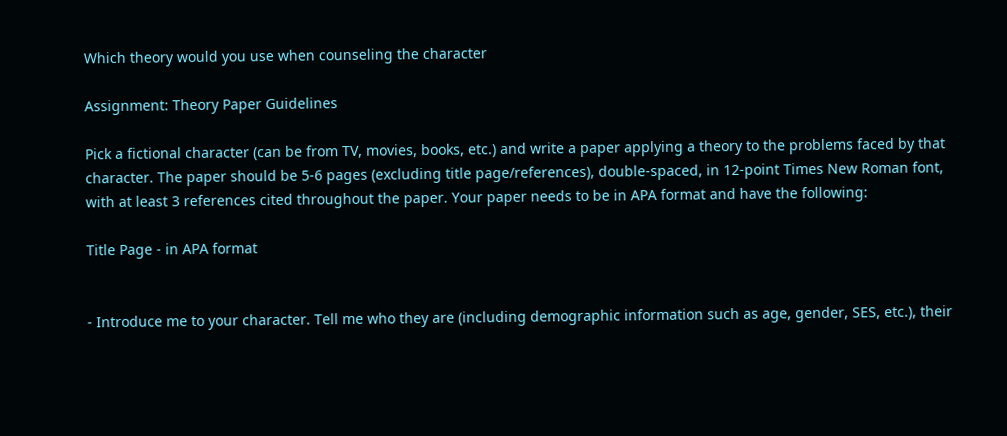Which theory would you use when counseling the character

Assignment: Theory Paper Guidelines

Pick a fictional character (can be from TV, movies, books, etc.) and write a paper applying a theory to the problems faced by that character. The paper should be 5-6 pages (excluding title page/references), double-spaced, in 12-point Times New Roman font, with at least 3 references cited throughout the paper. Your paper needs to be in APA format and have the following:

Title Page - in APA format


- Introduce me to your character. Tell me who they are (including demographic information such as age, gender, SES, etc.), their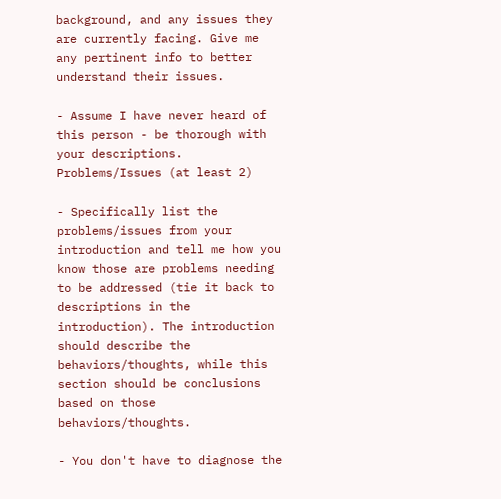background, and any issues they are currently facing. Give me any pertinent info to better understand their issues.

- Assume I have never heard of this person - be thorough with your descriptions. Problems/Issues (at least 2)

- Specifically list the problems/issues from your introduction and tell me how you know those are problems needing to be addressed (tie it back to descriptions in the introduction). The introduction should describe the behaviors/thoughts, while this section should be conclusions based on those behaviors/thoughts.

- You don't have to diagnose the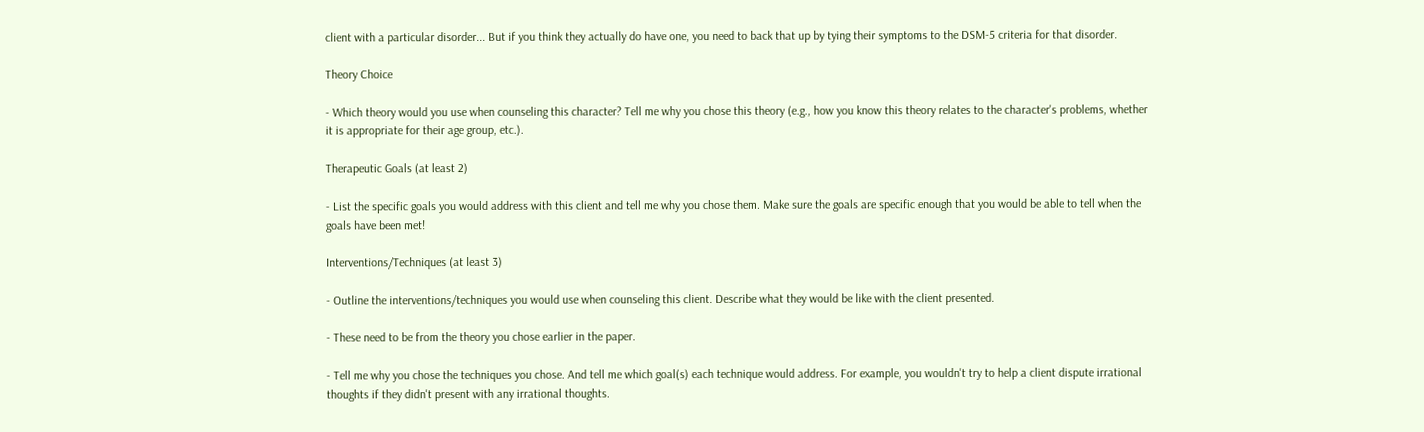client with a particular disorder... But if you think they actually do have one, you need to back that up by tying their symptoms to the DSM-5 criteria for that disorder.

Theory Choice

- Which theory would you use when counseling this character? Tell me why you chose this theory (e.g., how you know this theory relates to the character's problems, whether it is appropriate for their age group, etc.).

Therapeutic Goals (at least 2)

- List the specific goals you would address with this client and tell me why you chose them. Make sure the goals are specific enough that you would be able to tell when the goals have been met!

Interventions/Techniques (at least 3)

- Outline the interventions/techniques you would use when counseling this client. Describe what they would be like with the client presented.

- These need to be from the theory you chose earlier in the paper.

- Tell me why you chose the techniques you chose. And tell me which goal(s) each technique would address. For example, you wouldn't try to help a client dispute irrational thoughts if they didn't present with any irrational thoughts.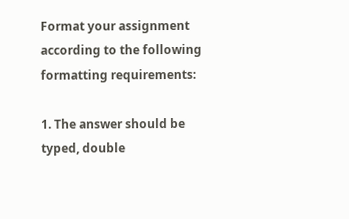Format your assignment according to the following formatting requirements:

1. The answer should be typed, double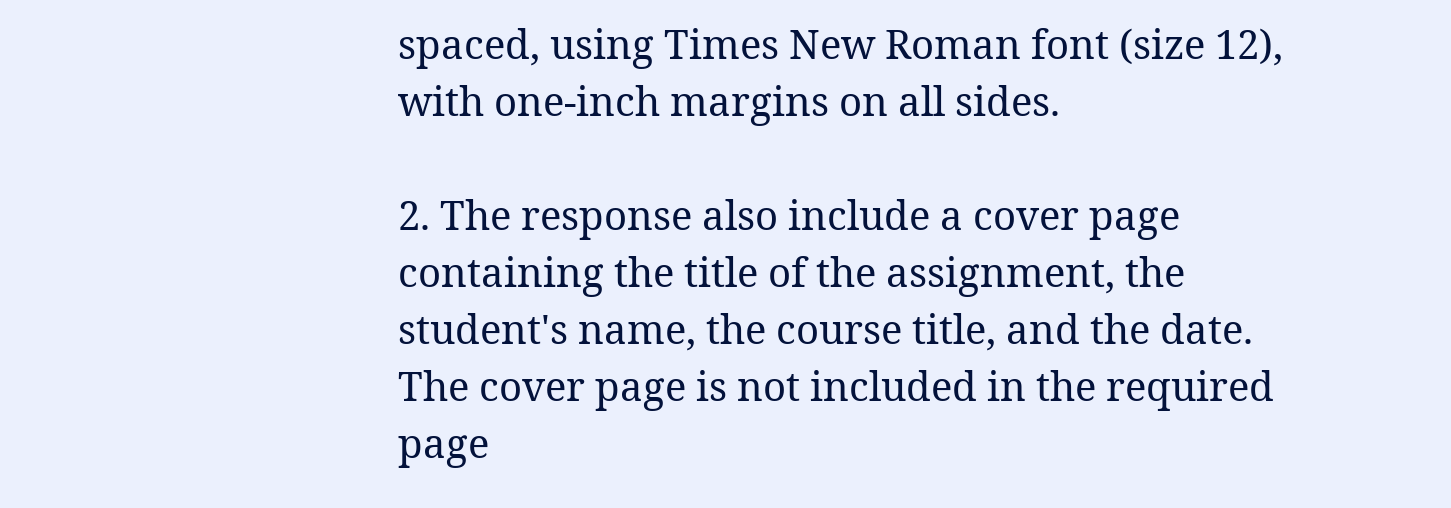spaced, using Times New Roman font (size 12), with one-inch margins on all sides.

2. The response also include a cover page containing the title of the assignment, the student's name, the course title, and the date. The cover page is not included in the required page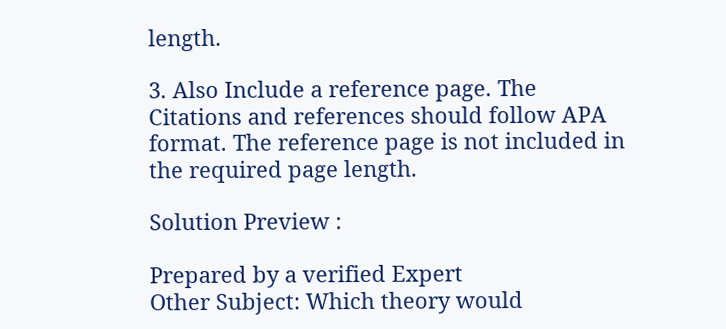length.

3. Also Include a reference page. The Citations and references should follow APA format. The reference page is not included in the required page length.

Solution Preview :

Prepared by a verified Expert
Other Subject: Which theory would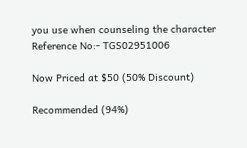you use when counseling the character
Reference No:- TGS02951006

Now Priced at $50 (50% Discount)

Recommended (94%)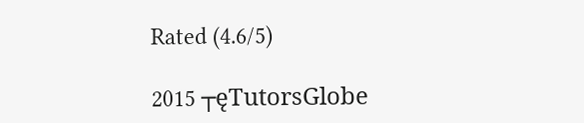Rated (4.6/5)

2015 ┬ęTutorsGlobe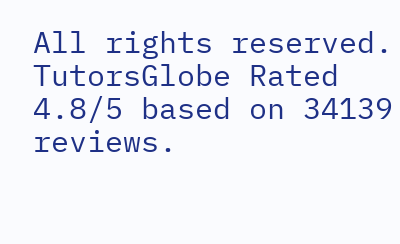All rights reserved. TutorsGlobe Rated 4.8/5 based on 34139 reviews.